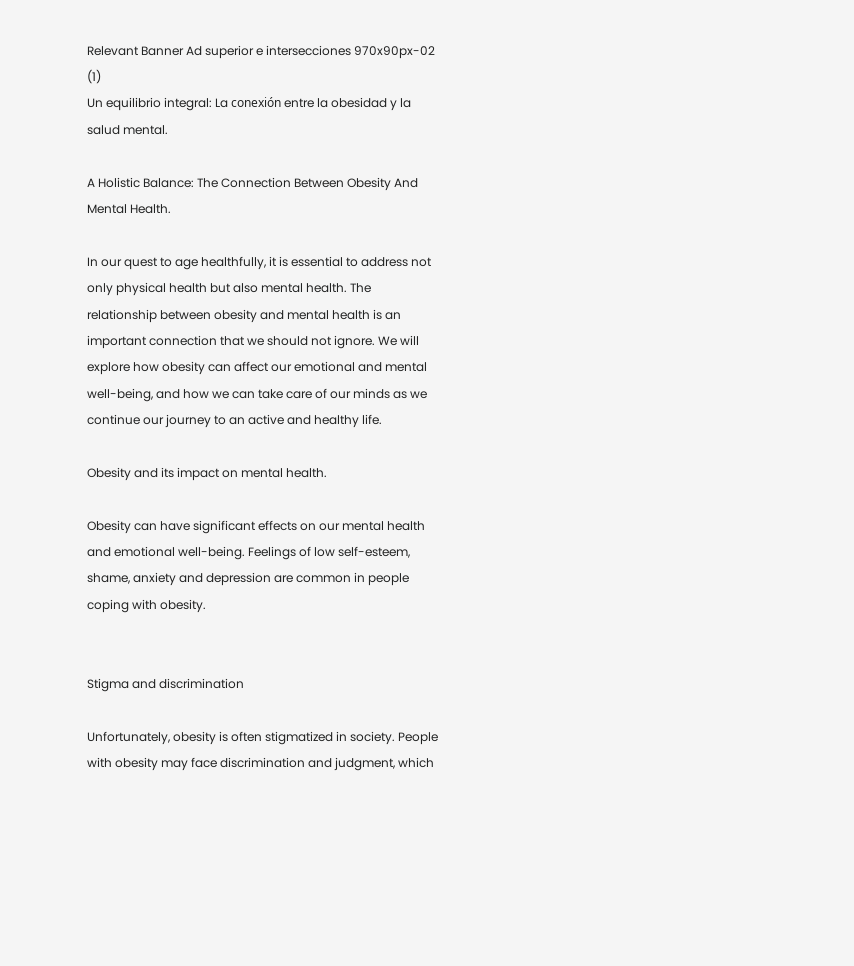Relevant Banner Ad superior e intersecciones 970x90px-02 (1)
Un equilibrio integral: La conexión entre la obesidad y la salud mental.

A Holistic Balance: The Connection Between Obesity And Mental Health.

In our quest to age healthfully, it is essential to address not only physical health but also mental health. The relationship between obesity and mental health is an important connection that we should not ignore. We will explore how obesity can affect our emotional and mental well-being, and how we can take care of our minds as we continue our journey to an active and healthy life.

Obesity and its impact on mental health.

Obesity can have significant effects on our mental health and emotional well-being. Feelings of low self-esteem, shame, anxiety and depression are common in people coping with obesity.


Stigma and discrimination

Unfortunately, obesity is often stigmatized in society. People with obesity may face discrimination and judgment, which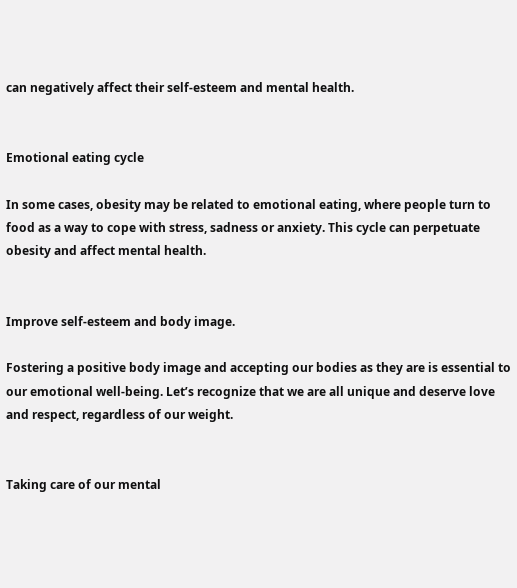can negatively affect their self-esteem and mental health.


Emotional eating cycle

In some cases, obesity may be related to emotional eating, where people turn to food as a way to cope with stress, sadness or anxiety. This cycle can perpetuate obesity and affect mental health.


Improve self-esteem and body image.

Fostering a positive body image and accepting our bodies as they are is essential to our emotional well-being. Let’s recognize that we are all unique and deserve love and respect, regardless of our weight.


Taking care of our mental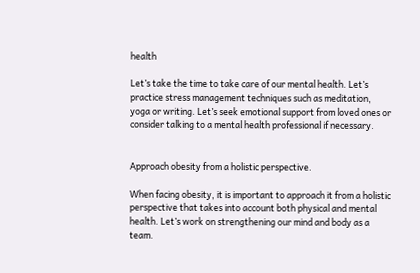health

Let’s take the time to take care of our mental health. Let’s practice stress management techniques such as meditation, yoga or writing. Let’s seek emotional support from loved ones or consider talking to a mental health professional if necessary.


Approach obesity from a holistic perspective.

When facing obesity, it is important to approach it from a holistic perspective that takes into account both physical and mental health. Let’s work on strengthening our mind and body as a team.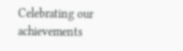Celebrating our achievements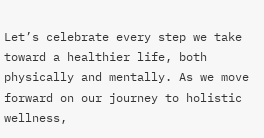Let’s celebrate every step we take toward a healthier life, both physically and mentally. As we move forward on our journey to holistic wellness,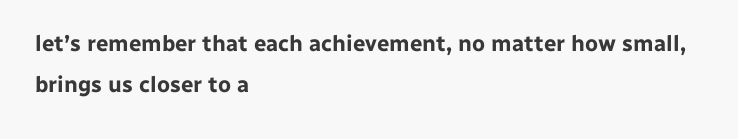let’s remember that each achievement, no matter how small, brings us closer to a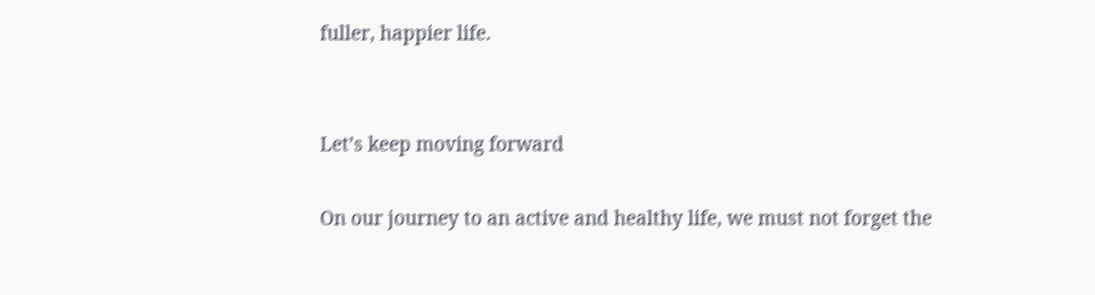fuller, happier life.


Let’s keep moving forward

On our journey to an active and healthy life, we must not forget the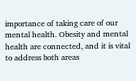importance of taking care of our mental health. Obesity and mental health are connected, and it is vital to address both areas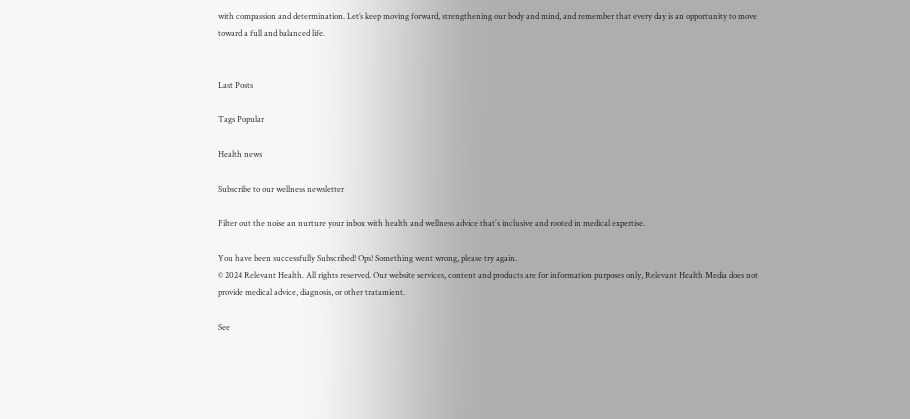with compassion and determination. Let’s keep moving forward, strengthening our body and mind, and remember that every day is an opportunity to move toward a full and balanced life.


Last Posts

Tags Popular

Health news

Subscribe to our wellness newsletter

Filter out the noise an nurture your inbox with health and wellness advice that´s inclusive and rooted in medical expertise.

You have been successfully Subscribed! Ops! Something went wrong, please try again.
© 2024 Relevant Health. All rights reserved. Our website services, content and products are for information purposes only, Relevant Health Media does not provide medical advice, diagnosis, or other tratamient.

See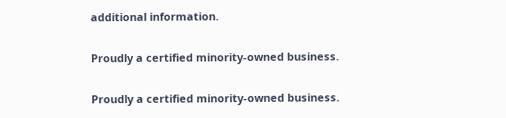additional information.

Proudly a certified minority-owned business.

Proudly a certified minority-owned business.